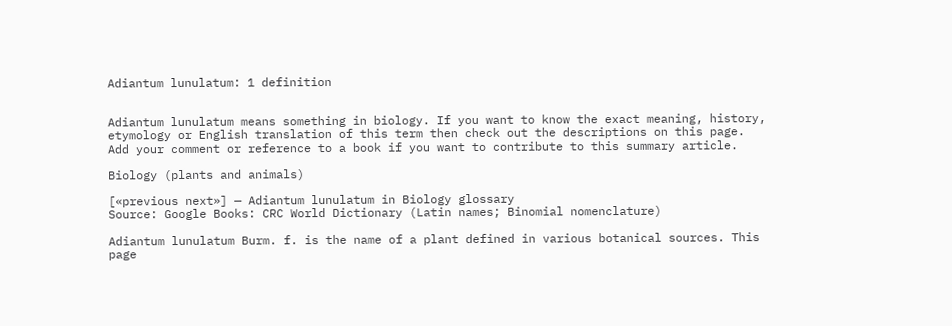Adiantum lunulatum: 1 definition


Adiantum lunulatum means something in biology. If you want to know the exact meaning, history, etymology or English translation of this term then check out the descriptions on this page. Add your comment or reference to a book if you want to contribute to this summary article.

Biology (plants and animals)

[«previous next»] — Adiantum lunulatum in Biology glossary
Source: Google Books: CRC World Dictionary (Latin names; Binomial nomenclature)

Adiantum lunulatum Burm. f. is the name of a plant defined in various botanical sources. This page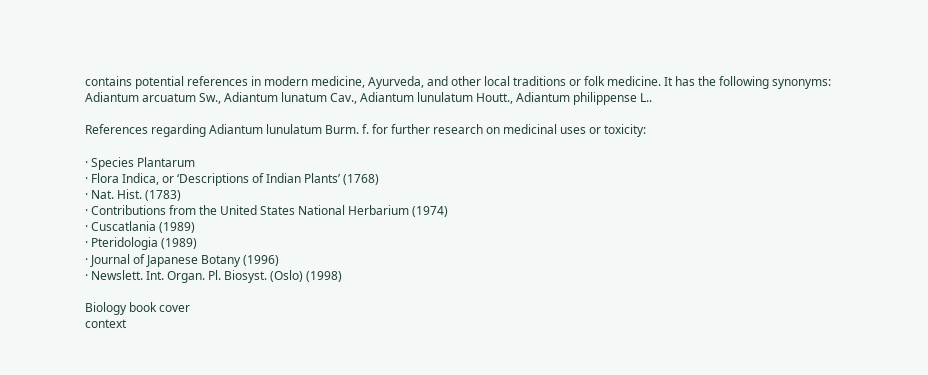contains potential references in modern medicine, Ayurveda, and other local traditions or folk medicine. It has the following synonyms: Adiantum arcuatum Sw., Adiantum lunatum Cav., Adiantum lunulatum Houtt., Adiantum philippense L..

References regarding Adiantum lunulatum Burm. f. for further research on medicinal uses or toxicity:

· Species Plantarum
· Flora Indica, or ‘Descriptions of Indian Plants’ (1768)
· Nat. Hist. (1783)
· Contributions from the United States National Herbarium (1974)
· Cuscatlania (1989)
· Pteridologia (1989)
· Journal of Japanese Botany (1996)
· Newslett. Int. Organ. Pl. Biosyst. (Oslo) (1998)

Biology book cover
context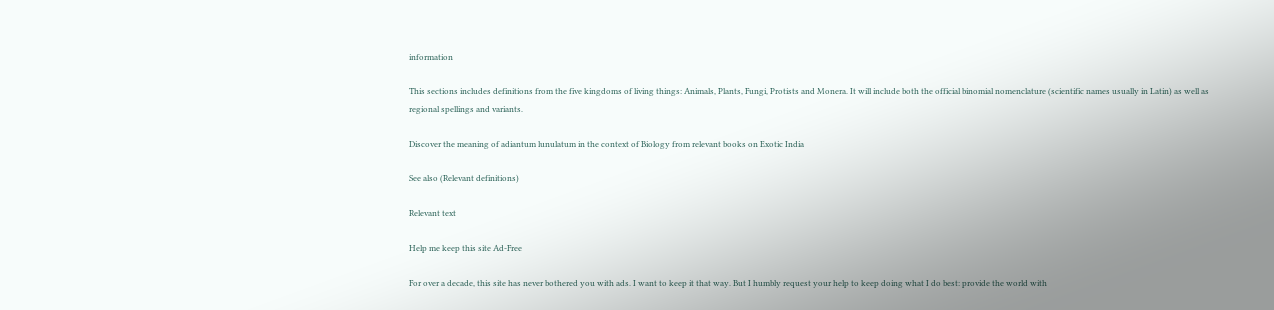information

This sections includes definitions from the five kingdoms of living things: Animals, Plants, Fungi, Protists and Monera. It will include both the official binomial nomenclature (scientific names usually in Latin) as well as regional spellings and variants.

Discover the meaning of adiantum lunulatum in the context of Biology from relevant books on Exotic India

See also (Relevant definitions)

Relevant text

Help me keep this site Ad-Free

For over a decade, this site has never bothered you with ads. I want to keep it that way. But I humbly request your help to keep doing what I do best: provide the world with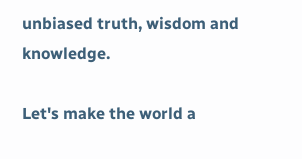unbiased truth, wisdom and knowledge.

Let's make the world a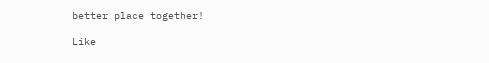better place together!

Like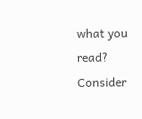what you read? Consider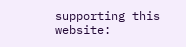supporting this website: